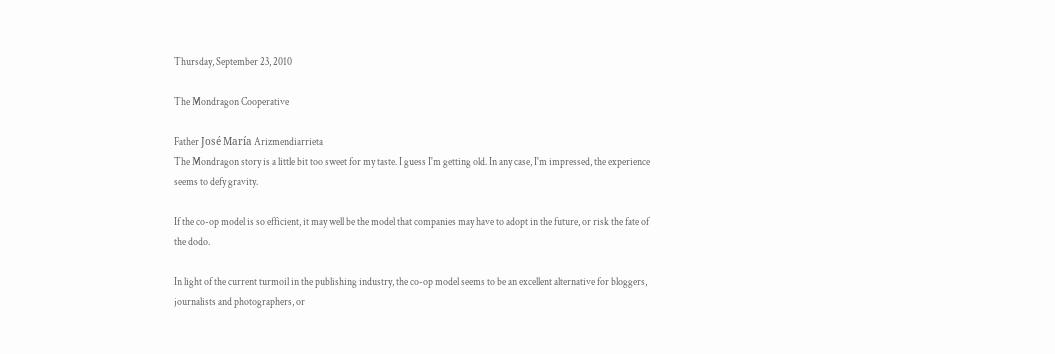Thursday, September 23, 2010

The Mondragon Cooperative

Father José María Arizmendiarrieta
The Mondragon story is a little bit too sweet for my taste. I guess I'm getting old. In any case, I'm impressed, the experience seems to defy gravity.

If the co-op model is so efficient, it may well be the model that companies may have to adopt in the future, or risk the fate of the dodo.

In light of the current turmoil in the publishing industry, the co-op model seems to be an excellent alternative for bloggers, journalists and photographers, or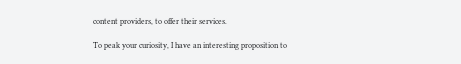content providers, to offer their services.

To peak your curiosity, I have an interesting proposition to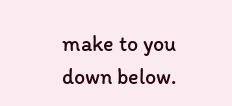make to you down below.